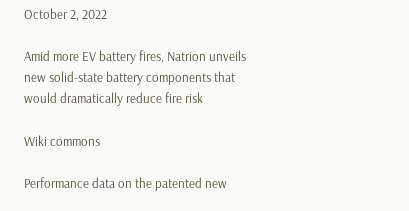October 2, 2022

Amid more EV battery fires, Natrion unveils new solid-state battery components that would dramatically reduce fire risk

Wiki commons

Performance data on the patented new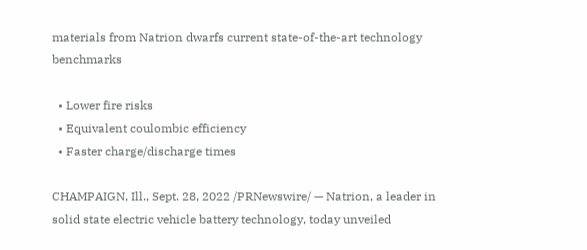materials from Natrion dwarfs current state-of-the-art technology benchmarks

  • Lower fire risks
  • Equivalent coulombic efficiency
  • Faster charge/discharge times

CHAMPAIGN, Ill., Sept. 28, 2022 /PRNewswire/ — Natrion, a leader in solid state electric vehicle battery technology, today unveiled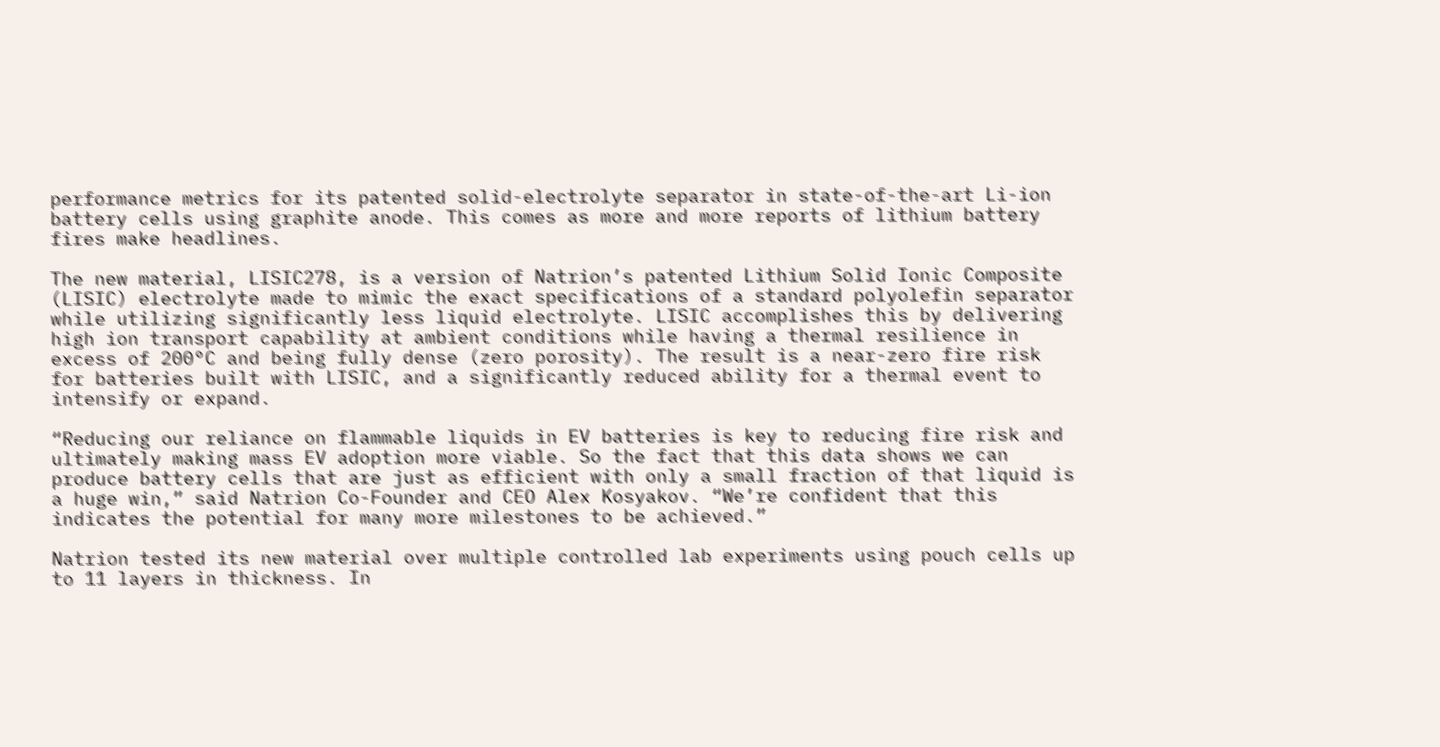performance metrics for its patented solid-electrolyte separator in state-of-the-art Li-ion battery cells using graphite anode. This comes as more and more reports of lithium battery fires make headlines.

The new material, LISIC278, is a version of Natrion’s patented Lithium Solid Ionic Composite (LISIC) electrolyte made to mimic the exact specifications of a standard polyolefin separator while utilizing significantly less liquid electrolyte. LISIC accomplishes this by delivering high ion transport capability at ambient conditions while having a thermal resilience in excess of 200°C and being fully dense (zero porosity). The result is a near-zero fire risk for batteries built with LISIC, and a significantly reduced ability for a thermal event to intensify or expand.

“Reducing our reliance on flammable liquids in EV batteries is key to reducing fire risk and ultimately making mass EV adoption more viable. So the fact that this data shows we can produce battery cells that are just as efficient with only a small fraction of that liquid is a huge win,” said Natrion Co-Founder and CEO Alex Kosyakov. “We’re confident that this indicates the potential for many more milestones to be achieved.”

Natrion tested its new material over multiple controlled lab experiments using pouch cells up to 11 layers in thickness. In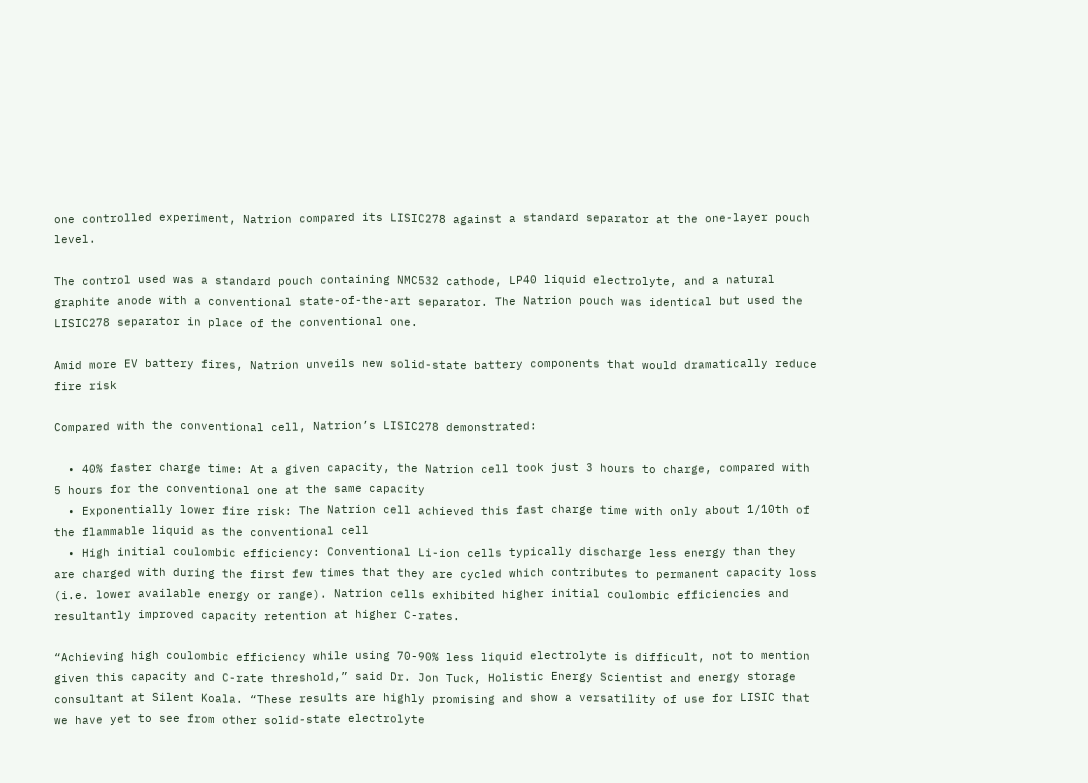one controlled experiment, Natrion compared its LISIC278 against a standard separator at the one-layer pouch level.

The control used was a standard pouch containing NMC532 cathode, LP40 liquid electrolyte, and a natural graphite anode with a conventional state-of-the-art separator. The Natrion pouch was identical but used the LISIC278 separator in place of the conventional one.

Amid more EV battery fires, Natrion unveils new solid-state battery components that would dramatically reduce fire risk

Compared with the conventional cell, Natrion’s LISIC278 demonstrated:

  • 40% faster charge time: At a given capacity, the Natrion cell took just 3 hours to charge, compared with 5 hours for the conventional one at the same capacity
  • Exponentially lower fire risk: The Natrion cell achieved this fast charge time with only about 1/10th of the flammable liquid as the conventional cell
  • High initial coulombic efficiency: Conventional Li-ion cells typically discharge less energy than they are charged with during the first few times that they are cycled which contributes to permanent capacity loss (i.e. lower available energy or range). Natrion cells exhibited higher initial coulombic efficiencies and resultantly improved capacity retention at higher C-rates.

“Achieving high coulombic efficiency while using 70-90% less liquid electrolyte is difficult, not to mention given this capacity and C-rate threshold,” said Dr. Jon Tuck, Holistic Energy Scientist and energy storage consultant at Silent Koala. “These results are highly promising and show a versatility of use for LISIC that we have yet to see from other solid-state electrolyte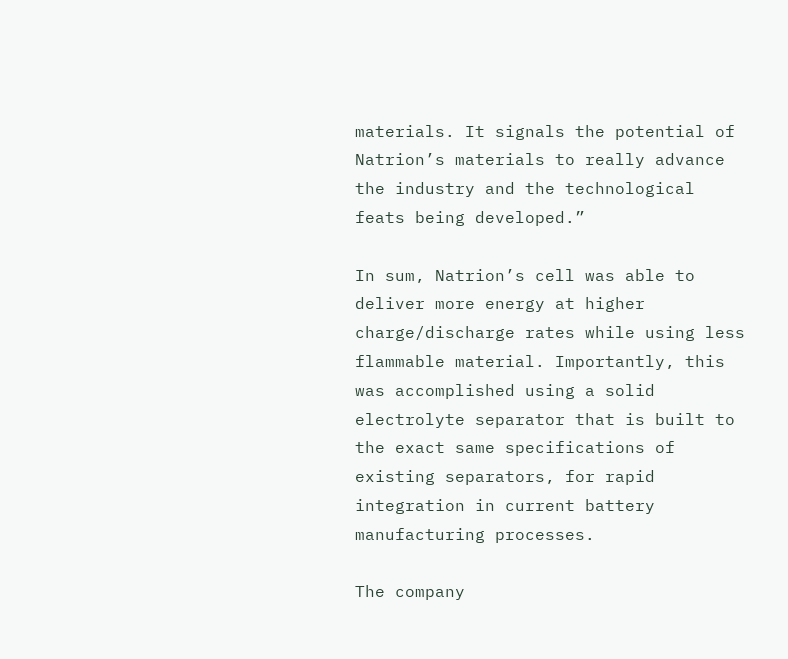materials. It signals the potential of Natrion’s materials to really advance the industry and the technological feats being developed.”

In sum, Natrion’s cell was able to deliver more energy at higher charge/discharge rates while using less flammable material. Importantly, this was accomplished using a solid electrolyte separator that is built to the exact same specifications of existing separators, for rapid integration in current battery manufacturing processes.

The company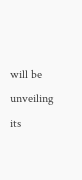will be unveiling its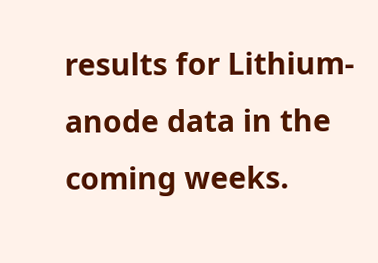results for Lithium-anode data in the coming weeks.